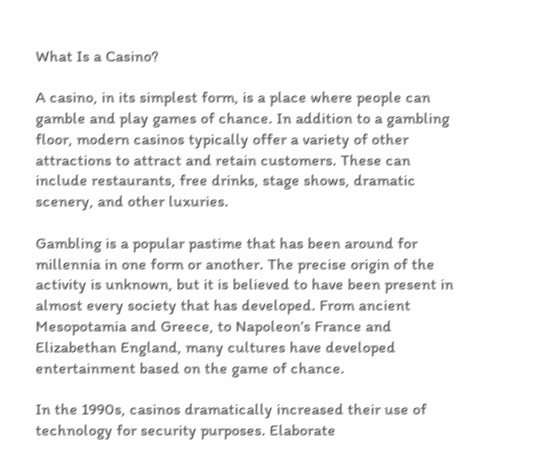What Is a Casino?

A casino, in its simplest form, is a place where people can gamble and play games of chance. In addition to a gambling floor, modern casinos typically offer a variety of other attractions to attract and retain customers. These can include restaurants, free drinks, stage shows, dramatic scenery, and other luxuries.

Gambling is a popular pastime that has been around for millennia in one form or another. The precise origin of the activity is unknown, but it is believed to have been present in almost every society that has developed. From ancient Mesopotamia and Greece, to Napoleon’s France and Elizabethan England, many cultures have developed entertainment based on the game of chance.

In the 1990s, casinos dramatically increased their use of technology for security purposes. Elaborate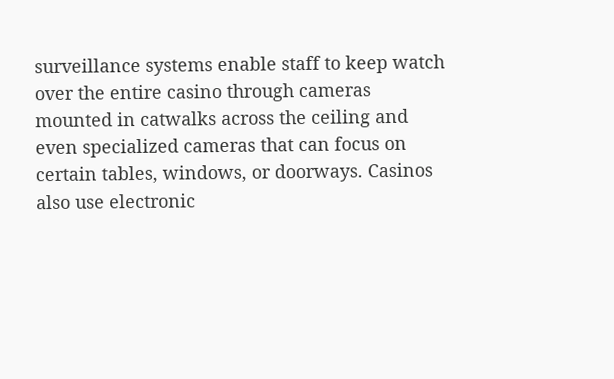surveillance systems enable staff to keep watch over the entire casino through cameras mounted in catwalks across the ceiling and even specialized cameras that can focus on certain tables, windows, or doorways. Casinos also use electronic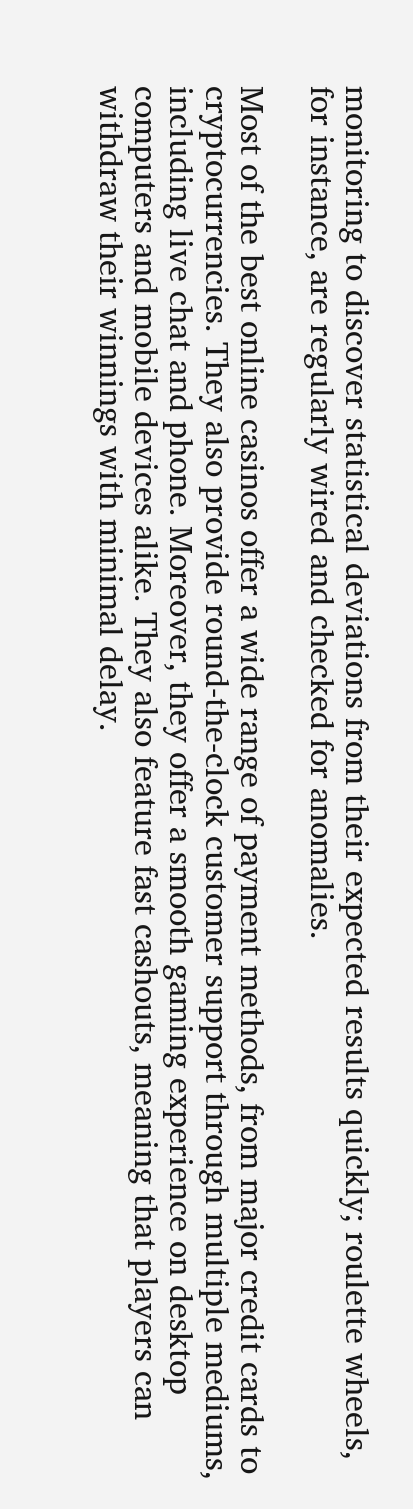monitoring to discover statistical deviations from their expected results quickly; roulette wheels, for instance, are regularly wired and checked for anomalies.

Most of the best online casinos offer a wide range of payment methods, from major credit cards to cryptocurrencies. They also provide round-the-clock customer support through multiple mediums, including live chat and phone. Moreover, they offer a smooth gaming experience on desktop computers and mobile devices alike. They also feature fast cashouts, meaning that players can withdraw their winnings with minimal delay.